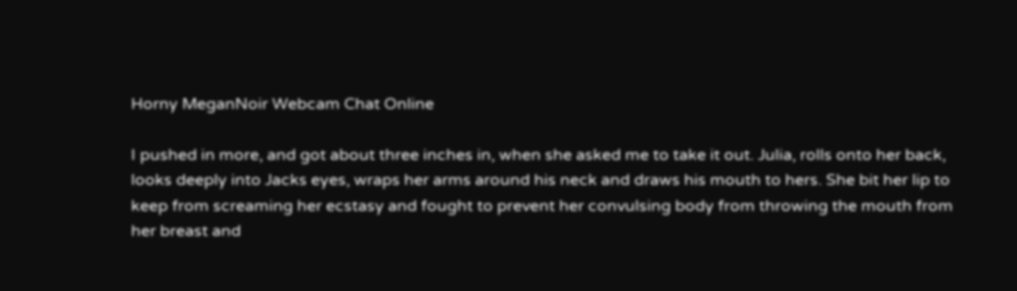Horny MeganNoir Webcam Chat Online

I pushed in more, and got about three inches in, when she asked me to take it out. Julia, rolls onto her back, looks deeply into Jacks eyes, wraps her arms around his neck and draws his mouth to hers. She bit her lip to keep from screaming her ecstasy and fought to prevent her convulsing body from throwing the mouth from her breast and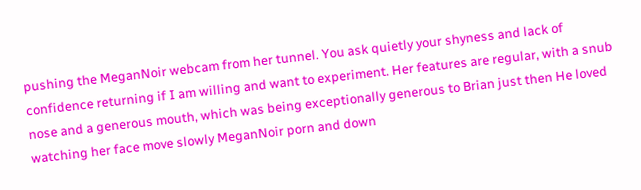pushing the MeganNoir webcam from her tunnel. You ask quietly your shyness and lack of confidence returning if I am willing and want to experiment. Her features are regular, with a snub nose and a generous mouth, which was being exceptionally generous to Brian just then He loved watching her face move slowly MeganNoir porn and down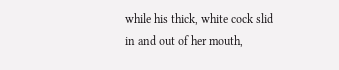while his thick, white cock slid in and out of her mouth,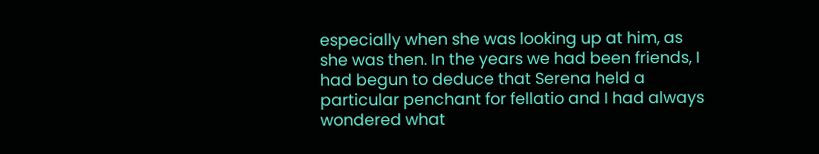especially when she was looking up at him, as she was then. In the years we had been friends, I had begun to deduce that Serena held a particular penchant for fellatio and I had always wondered what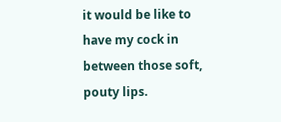it would be like to have my cock in between those soft, pouty lips.